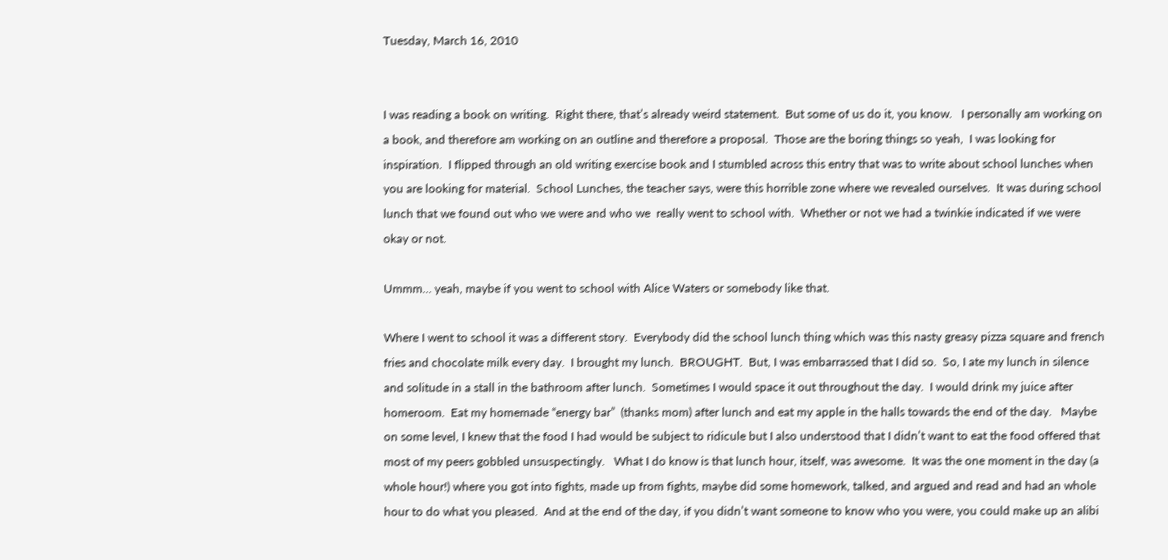Tuesday, March 16, 2010


I was reading a book on writing.  Right there, that’s already weird statement.  But some of us do it, you know.   I personally am working on a book, and therefore am working on an outline and therefore a proposal.  Those are the boring things so yeah,  I was looking for inspiration.  I flipped through an old writing exercise book and I stumbled across this entry that was to write about school lunches when you are looking for material.  School Lunches, the teacher says, were this horrible zone where we revealed ourselves.  It was during school lunch that we found out who we were and who we  really went to school with.  Whether or not we had a twinkie indicated if we were okay or not.

Ummm… yeah, maybe if you went to school with Alice Waters or somebody like that.

Where I went to school it was a different story.  Everybody did the school lunch thing which was this nasty greasy pizza square and french fries and chocolate milk every day.  I brought my lunch.  BROUGHT.  But, I was embarrassed that I did so.  So, I ate my lunch in silence and solitude in a stall in the bathroom after lunch.  Sometimes I would space it out throughout the day.  I would drink my juice after homeroom.  Eat my homemade “energy bar”  (thanks mom) after lunch and eat my apple in the halls towards the end of the day.   Maybe on some level, I knew that the food I had would be subject to ridicule but I also understood that I didn’t want to eat the food offered that most of my peers gobbled unsuspectingly.   What I do know is that lunch hour, itself, was awesome.  It was the one moment in the day (a whole hour!) where you got into fights, made up from fights, maybe did some homework, talked, and argued and read and had an whole hour to do what you pleased.  And at the end of the day, if you didn’t want someone to know who you were, you could make up an alibi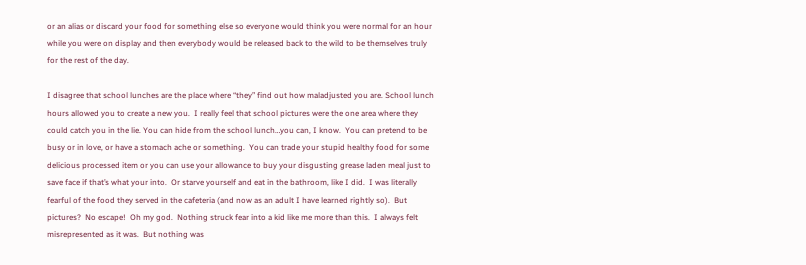or an alias or discard your food for something else so everyone would think you were normal for an hour while you were on display and then everybody would be released back to the wild to be themselves truly for the rest of the day.

I disagree that school lunches are the place where “they” find out how maladjusted you are. School lunch hours allowed you to create a new you.  I really feel that school pictures were the one area where they could catch you in the lie. You can hide from the school lunch…you can, I know.  You can pretend to be busy or in love, or have a stomach ache or something.  You can trade your stupid healthy food for some delicious processed item or you can use your allowance to buy your disgusting grease laden meal just to save face if that’s what your into.  Or starve yourself and eat in the bathroom, like I did.  I was literally fearful of the food they served in the cafeteria (and now as an adult I have learned rightly so).  But pictures?  No escape!  Oh my god.  Nothing struck fear into a kid like me more than this.  I always felt misrepresented as it was.  But nothing was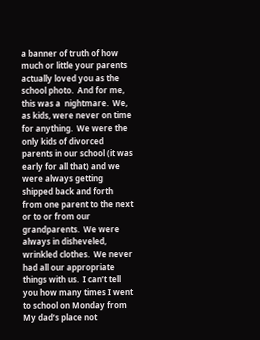a banner of truth of how much or little your parents actually loved you as the school photo.  And for me, this was a  nightmare.  We, as kids, were never on time for anything.  We were the only kids of divorced parents in our school (it was early for all that) and we were always getting shipped back and forth from one parent to the next or to or from our grandparents.  We were always in disheveled, wrinkled clothes.  We never had all our appropriate things with us.  I can’t tell you how many times I went to school on Monday from My dad’s place not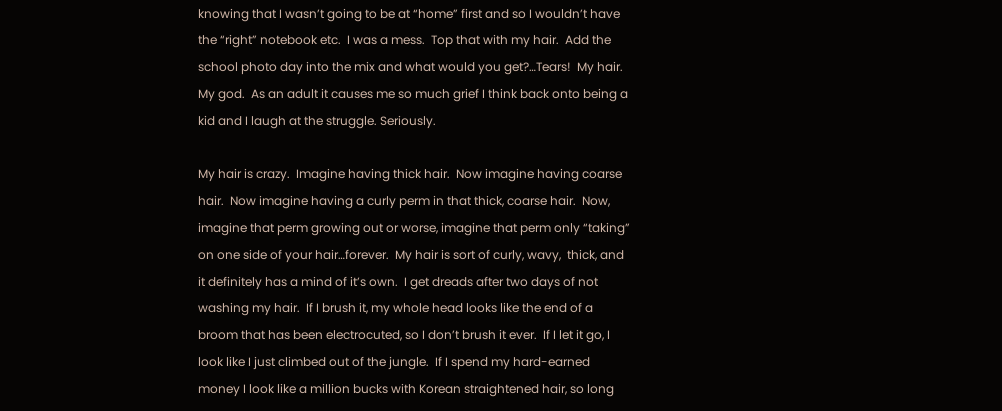knowing that I wasn’t going to be at “home” first and so I wouldn’t have the “right” notebook etc.  I was a mess.  Top that with my hair.  Add the school photo day into the mix and what would you get?…Tears!  My hair.  My god.  As an adult it causes me so much grief I think back onto being a kid and I laugh at the struggle. Seriously.

My hair is crazy.  Imagine having thick hair.  Now imagine having coarse hair.  Now imagine having a curly perm in that thick, coarse hair.  Now, imagine that perm growing out or worse, imagine that perm only “taking” on one side of your hair…forever.  My hair is sort of curly, wavy,  thick, and it definitely has a mind of it’s own.  I get dreads after two days of not washing my hair.  If I brush it, my whole head looks like the end of a broom that has been electrocuted, so I don’t brush it ever.  If I let it go, I look like I just climbed out of the jungle.  If I spend my hard-earned money I look like a million bucks with Korean straightened hair, so long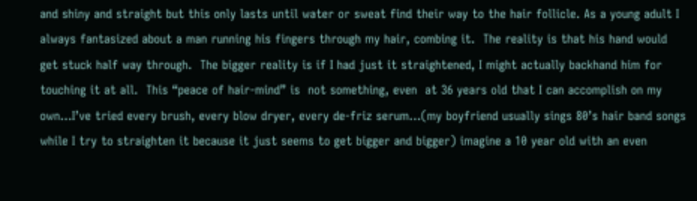and shiny and straight but this only lasts until water or sweat find their way to the hair follicle. As a young adult I always fantasized about a man running his fingers through my hair, combing it.  The reality is that his hand would get stuck half way through.  The bigger reality is if I had just it straightened, I might actually backhand him for touching it at all.  This “peace of hair-mind” is  not something, even  at 36 years old that I can accomplish on my own…I’ve tried every brush, every blow dryer, every de-friz serum…(my boyfriend usually sings 80’s hair band songs while I try to straighten it because it just seems to get bigger and bigger) imagine a 10 year old with an even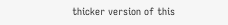thicker version of this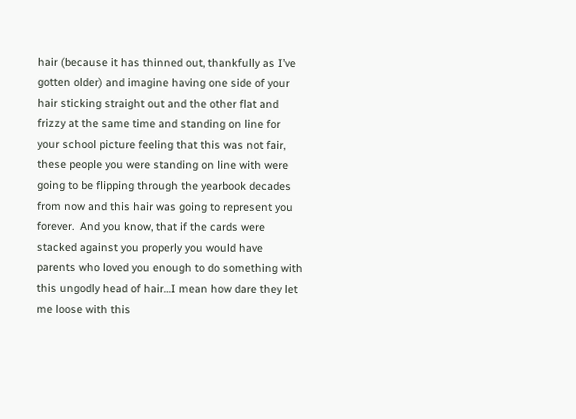hair (because it has thinned out, thankfully as I’ve gotten older) and imagine having one side of your hair sticking straight out and the other flat and frizzy at the same time and standing on line for your school picture feeling that this was not fair, these people you were standing on line with were going to be flipping through the yearbook decades from now and this hair was going to represent you forever.  And you know, that if the cards were stacked against you properly you would have parents who loved you enough to do something with this ungodly head of hair…I mean how dare they let me loose with this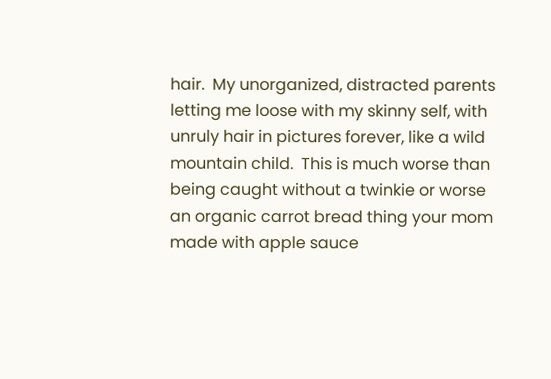hair.  My unorganized, distracted parents letting me loose with my skinny self, with unruly hair in pictures forever, like a wild mountain child.  This is much worse than being caught without a twinkie or worse an organic carrot bread thing your mom made with apple sauce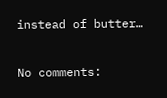instead of butter…

No comments: